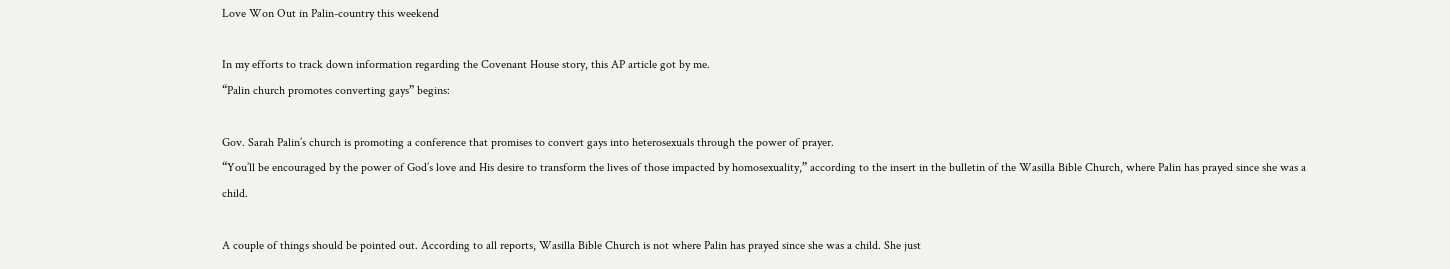Love Won Out in Palin-country this weekend

In my efforts to track down information regarding the Covenant House story, this AP article got by me.
“Palin church promotes converting gays” begins:

Gov. Sarah Palin’s church is promoting a conference that promises to convert gays into heterosexuals through the power of prayer.
“You’ll be encouraged by the power of God’s love and His desire to transform the lives of those impacted by homosexuality,” according to the insert in the bulletin of the Wasilla Bible Church, where Palin has prayed since she was a child.

A couple of things should be pointed out. According to all reports, Wasilla Bible Church is not where Palin has prayed since she was a child. She just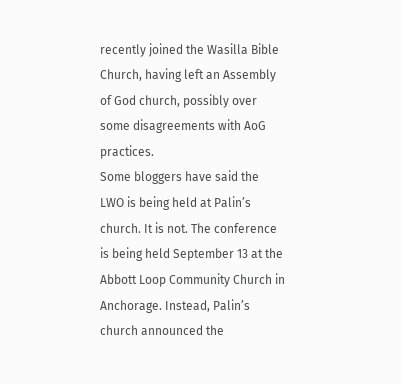recently joined the Wasilla Bible Church, having left an Assembly of God church, possibly over some disagreements with AoG practices.
Some bloggers have said the LWO is being held at Palin’s church. It is not. The conference is being held September 13 at the Abbott Loop Community Church in Anchorage. Instead, Palin’s church announced the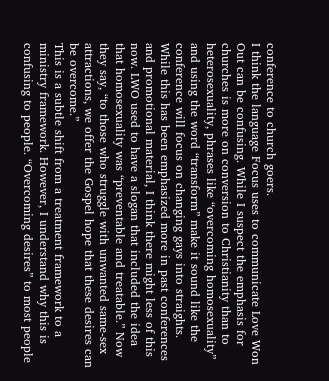conference to church goers.
I think the language Focus uses to communicate Love Won Out can be confusing. While I suspect the emphasis for churches is more on conversion to Christianity than to heterosexuality, phrases like “overcoming homosexuality” and using the word “transform” make it sound like the conference will focus on changing gays into straights. While this has been emphasized more in past conferences and promotional material, I think there might less of this now. LWO used to have a slogan that included the idea that homosexuality was “preventable and treatable.” Now they say, “to those who struggle with unwanted same-sex attractions, we offer the Gospel hope that these desires can be overcome.”
This is a subtle shift from a treatment framework to a ministry framework. However, I understand why this is confusing to people. “Overcoming desires” to most people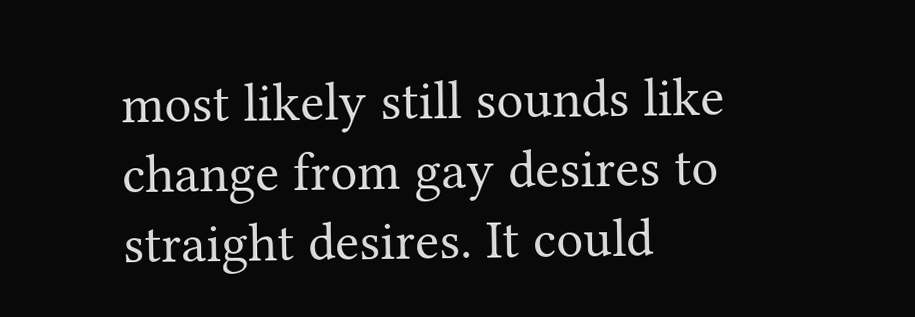most likely still sounds like change from gay desires to straight desires. It could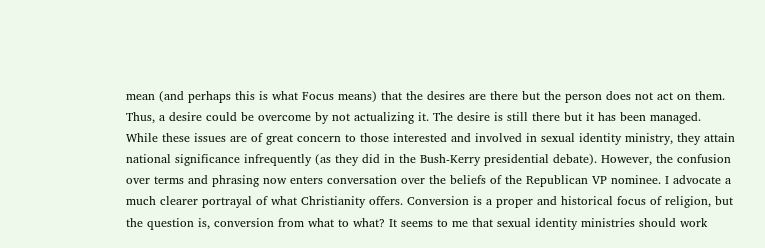mean (and perhaps this is what Focus means) that the desires are there but the person does not act on them. Thus, a desire could be overcome by not actualizing it. The desire is still there but it has been managed.
While these issues are of great concern to those interested and involved in sexual identity ministry, they attain national significance infrequently (as they did in the Bush-Kerry presidential debate). However, the confusion over terms and phrasing now enters conversation over the beliefs of the Republican VP nominee. I advocate a much clearer portrayal of what Christianity offers. Conversion is a proper and historical focus of religion, but the question is, conversion from what to what? It seems to me that sexual identity ministries should work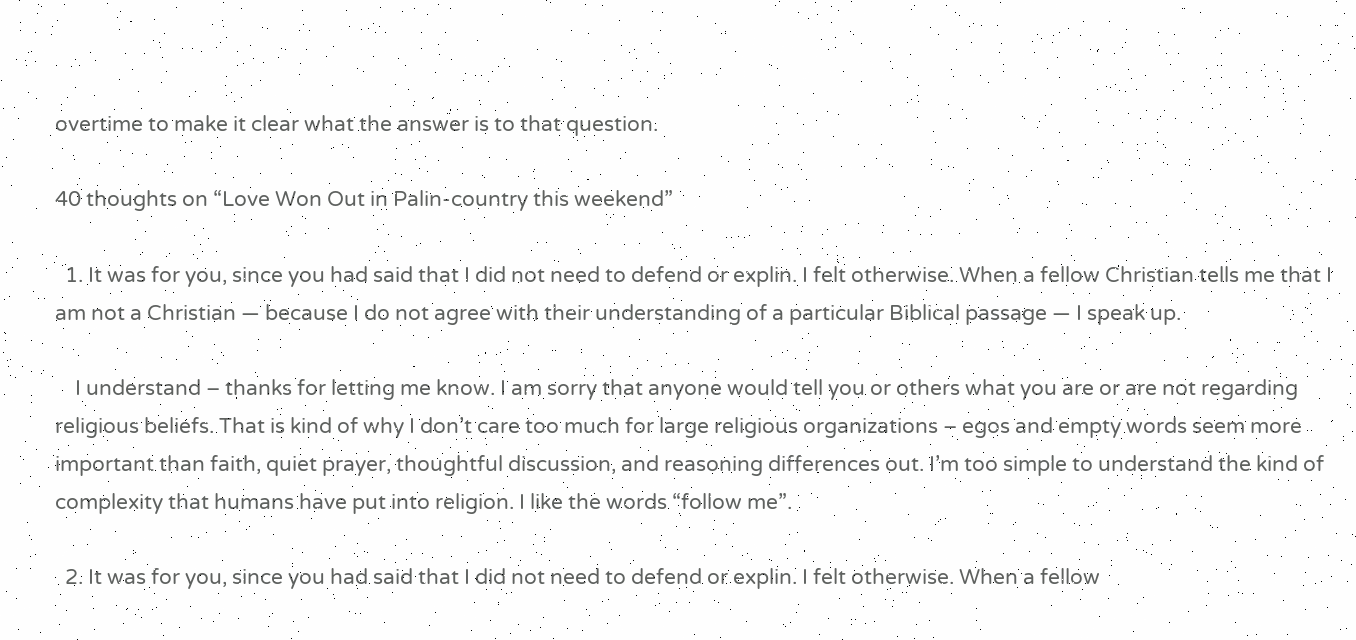overtime to make it clear what the answer is to that question.

40 thoughts on “Love Won Out in Palin-country this weekend”

  1. It was for you, since you had said that I did not need to defend or explin. I felt otherwise. When a fellow Christian tells me that I am not a Christian — because I do not agree with their understanding of a particular Biblical passage — I speak up.

    I understand – thanks for letting me know. I am sorry that anyone would tell you or others what you are or are not regarding religious beliefs. That is kind of why I don’t care too much for large religious organizations – egos and empty words seem more important than faith, quiet prayer, thoughtful discussion, and reasoning differences out. I’m too simple to understand the kind of complexity that humans have put into religion. I like the words “follow me”.

  2. It was for you, since you had said that I did not need to defend or explin. I felt otherwise. When a fellow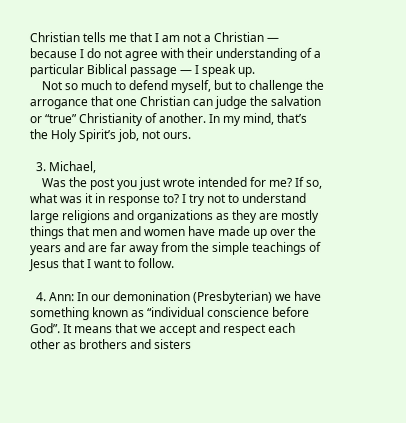Christian tells me that I am not a Christian — because I do not agree with their understanding of a particular Biblical passage — I speak up.
    Not so much to defend myself, but to challenge the arrogance that one Christian can judge the salvation or “true” Christianity of another. In my mind, that’s the Holy Spirit’s job, not ours.

  3. Michael,
    Was the post you just wrote intended for me? If so, what was it in response to? I try not to understand large religions and organizations as they are mostly things that men and women have made up over the years and are far away from the simple teachings of Jesus that I want to follow.

  4. Ann: In our demonination (Presbyterian) we have something known as “individual conscience before God”. It means that we accept and respect each other as brothers and sisters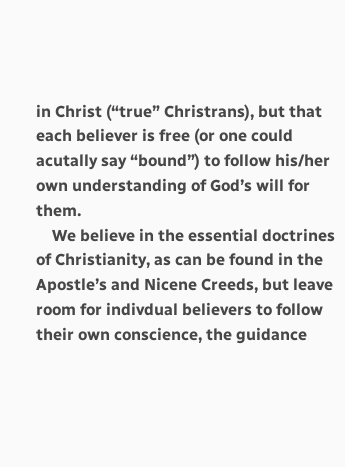in Christ (“true” Christrans), but that each believer is free (or one could acutally say “bound”) to follow his/her own understanding of God’s will for them.
    We believe in the essential doctrines of Christianity, as can be found in the Apostle’s and Nicene Creeds, but leave room for indivdual believers to follow their own conscience, the guidance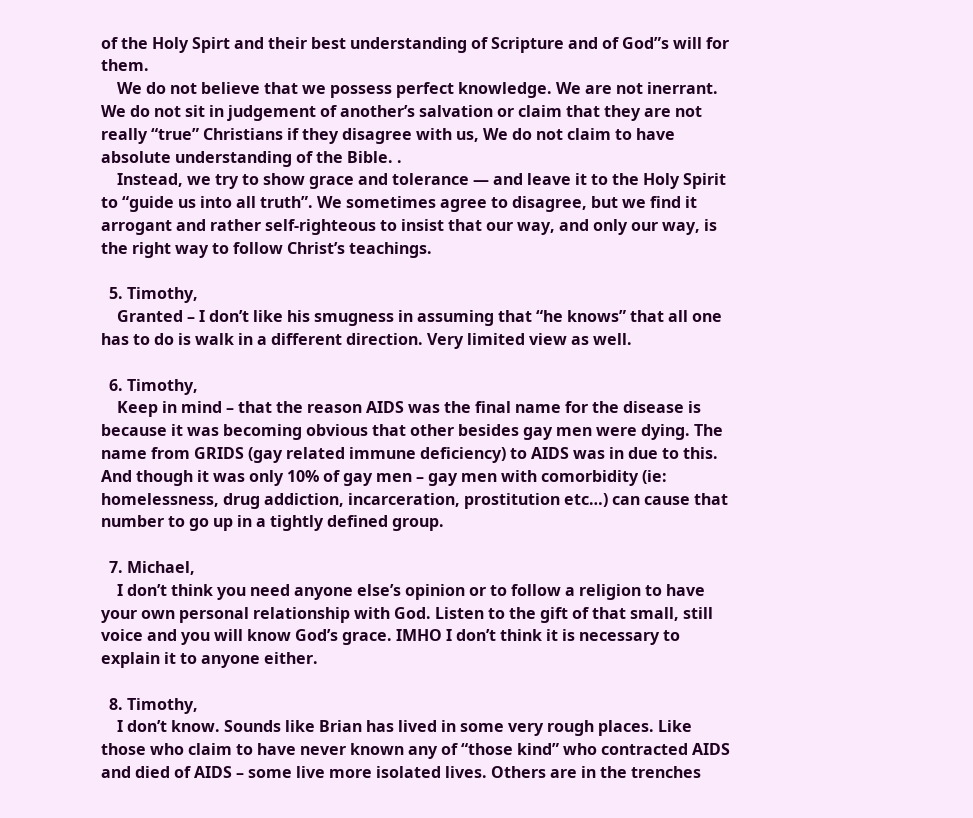of the Holy Spirt and their best understanding of Scripture and of God”s will for them.
    We do not believe that we possess perfect knowledge. We are not inerrant. We do not sit in judgement of another’s salvation or claim that they are not really “true” Christians if they disagree with us, We do not claim to have absolute understanding of the Bible. .
    Instead, we try to show grace and tolerance — and leave it to the Holy Spirit to “guide us into all truth”. We sometimes agree to disagree, but we find it arrogant and rather self-righteous to insist that our way, and only our way, is the right way to follow Christ’s teachings.

  5. Timothy,
    Granted – I don’t like his smugness in assuming that “he knows” that all one has to do is walk in a different direction. Very limited view as well.

  6. Timothy,
    Keep in mind – that the reason AIDS was the final name for the disease is because it was becoming obvious that other besides gay men were dying. The name from GRIDS (gay related immune deficiency) to AIDS was in due to this. And though it was only 10% of gay men – gay men with comorbidity (ie: homelessness, drug addiction, incarceration, prostitution etc…) can cause that number to go up in a tightly defined group.

  7. Michael,
    I don’t think you need anyone else’s opinion or to follow a religion to have your own personal relationship with God. Listen to the gift of that small, still voice and you will know God’s grace. IMHO I don’t think it is necessary to explain it to anyone either.

  8. Timothy,
    I don’t know. Sounds like Brian has lived in some very rough places. Like those who claim to have never known any of “those kind” who contracted AIDS and died of AIDS – some live more isolated lives. Others are in the trenches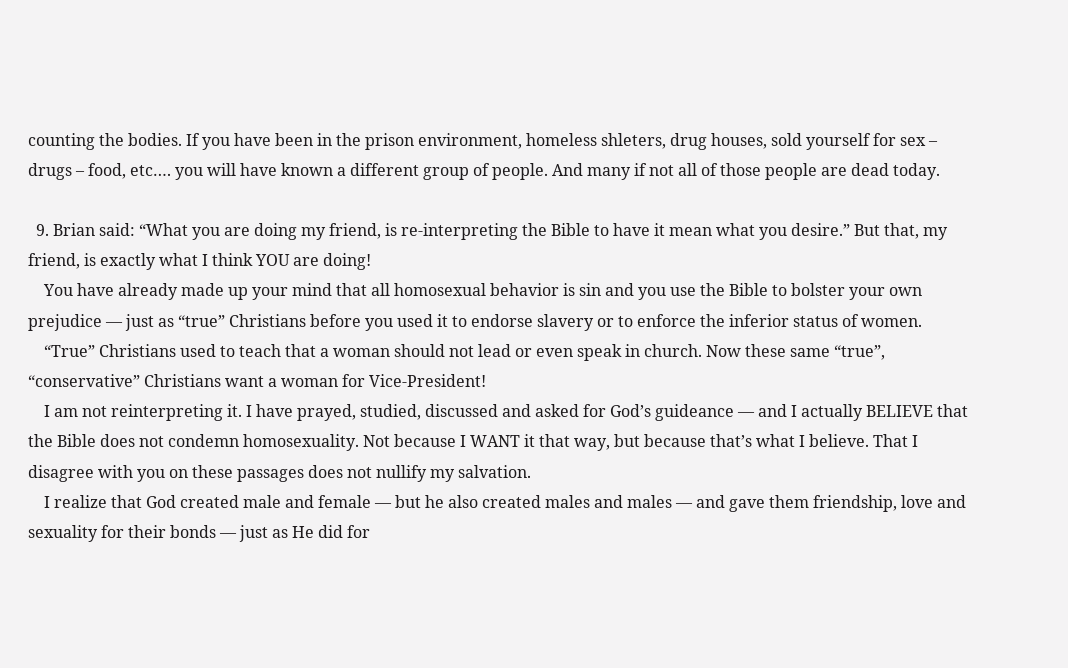counting the bodies. If you have been in the prison environment, homeless shleters, drug houses, sold yourself for sex – drugs – food, etc…. you will have known a different group of people. And many if not all of those people are dead today.

  9. Brian said: “What you are doing my friend, is re-interpreting the Bible to have it mean what you desire.” But that, my friend, is exactly what I think YOU are doing!
    You have already made up your mind that all homosexual behavior is sin and you use the Bible to bolster your own prejudice — just as “true” Christians before you used it to endorse slavery or to enforce the inferior status of women.
    “True” Christians used to teach that a woman should not lead or even speak in church. Now these same “true”, “conservative” Christians want a woman for Vice-President!
    I am not reinterpreting it. I have prayed, studied, discussed and asked for God’s guideance — and I actually BELIEVE that the Bible does not condemn homosexuality. Not because I WANT it that way, but because that’s what I believe. That I disagree with you on these passages does not nullify my salvation.
    I realize that God created male and female — but he also created males and males — and gave them friendship, love and sexuality for their bonds — just as He did for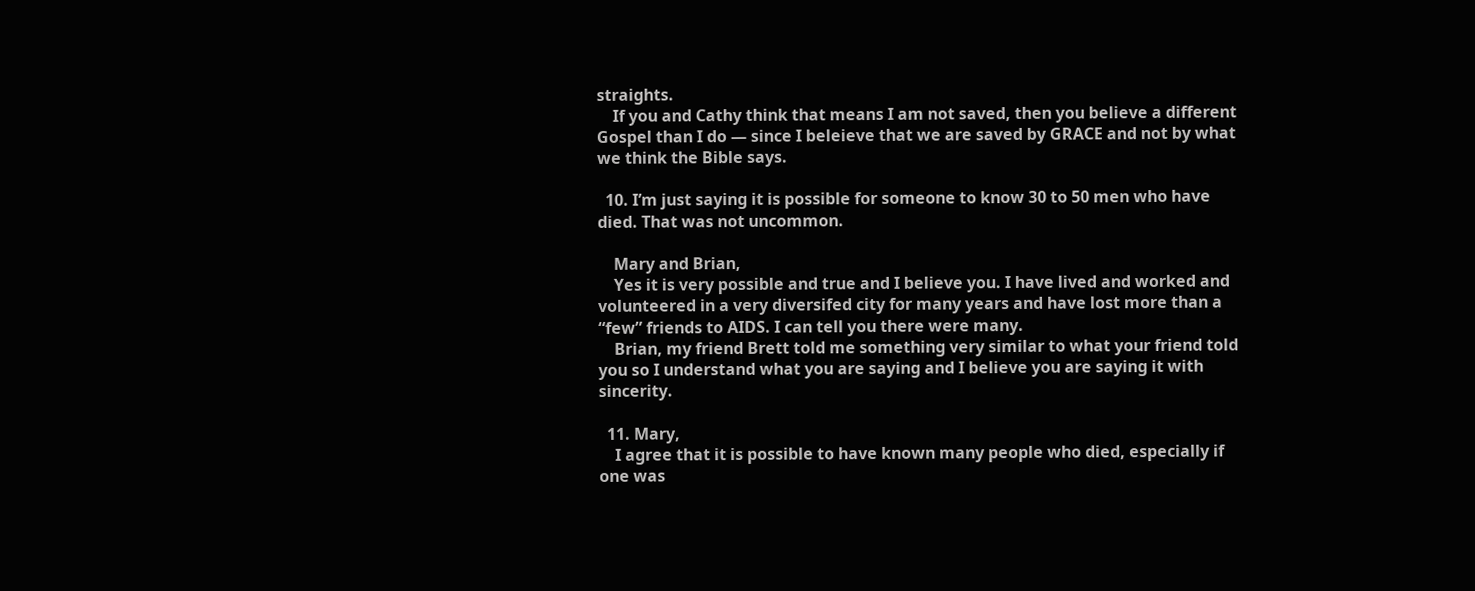straights.
    If you and Cathy think that means I am not saved, then you believe a different Gospel than I do — since I beleieve that we are saved by GRACE and not by what we think the Bible says.

  10. I’m just saying it is possible for someone to know 30 to 50 men who have died. That was not uncommon.

    Mary and Brian,
    Yes it is very possible and true and I believe you. I have lived and worked and volunteered in a very diversifed city for many years and have lost more than a “few” friends to AIDS. I can tell you there were many.
    Brian, my friend Brett told me something very similar to what your friend told you so I understand what you are saying and I believe you are saying it with sincerity.

  11. Mary,
    I agree that it is possible to have known many people who died, especially if one was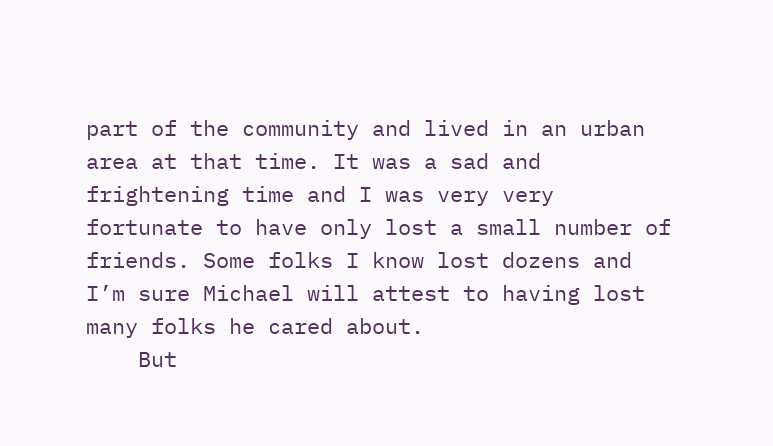part of the community and lived in an urban area at that time. It was a sad and frightening time and I was very very fortunate to have only lost a small number of friends. Some folks I know lost dozens and I’m sure Michael will attest to having lost many folks he cared about.
    But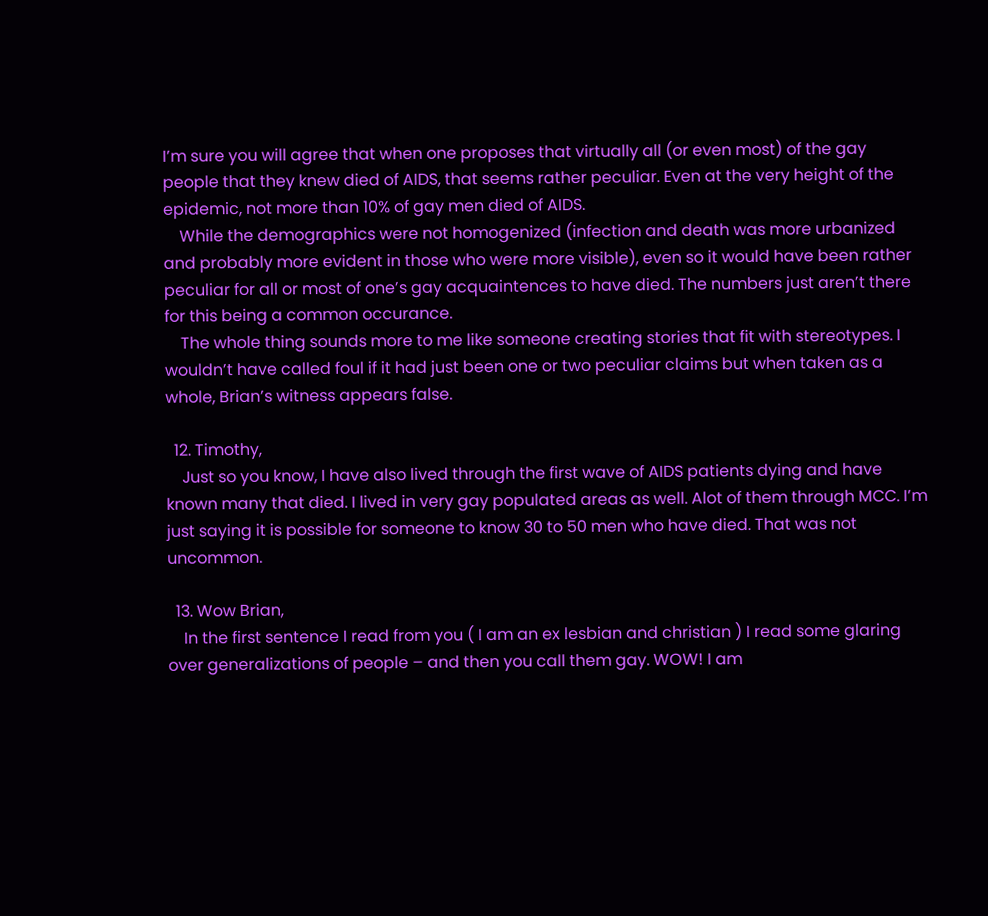I’m sure you will agree that when one proposes that virtually all (or even most) of the gay people that they knew died of AIDS, that seems rather peculiar. Even at the very height of the epidemic, not more than 10% of gay men died of AIDS.
    While the demographics were not homogenized (infection and death was more urbanized and probably more evident in those who were more visible), even so it would have been rather peculiar for all or most of one’s gay acquaintences to have died. The numbers just aren’t there for this being a common occurance.
    The whole thing sounds more to me like someone creating stories that fit with stereotypes. I wouldn’t have called foul if it had just been one or two peculiar claims but when taken as a whole, Brian’s witness appears false.

  12. Timothy,
    Just so you know, I have also lived through the first wave of AIDS patients dying and have known many that died. I lived in very gay populated areas as well. Alot of them through MCC. I’m just saying it is possible for someone to know 30 to 50 men who have died. That was not uncommon.

  13. Wow Brian,
    In the first sentence I read from you ( I am an ex lesbian and christian ) I read some glaring over generalizations of people – and then you call them gay. WOW! I am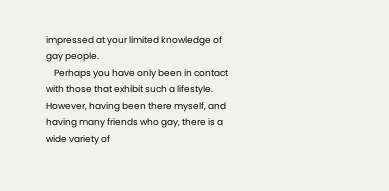impressed at your limited knowledge of gay people.
    Perhaps you have only been in contact with those that exhibit such a lifestyle. However, having been there myself, and having many friends who gay, there is a wide variety of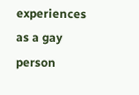experiences as a gay person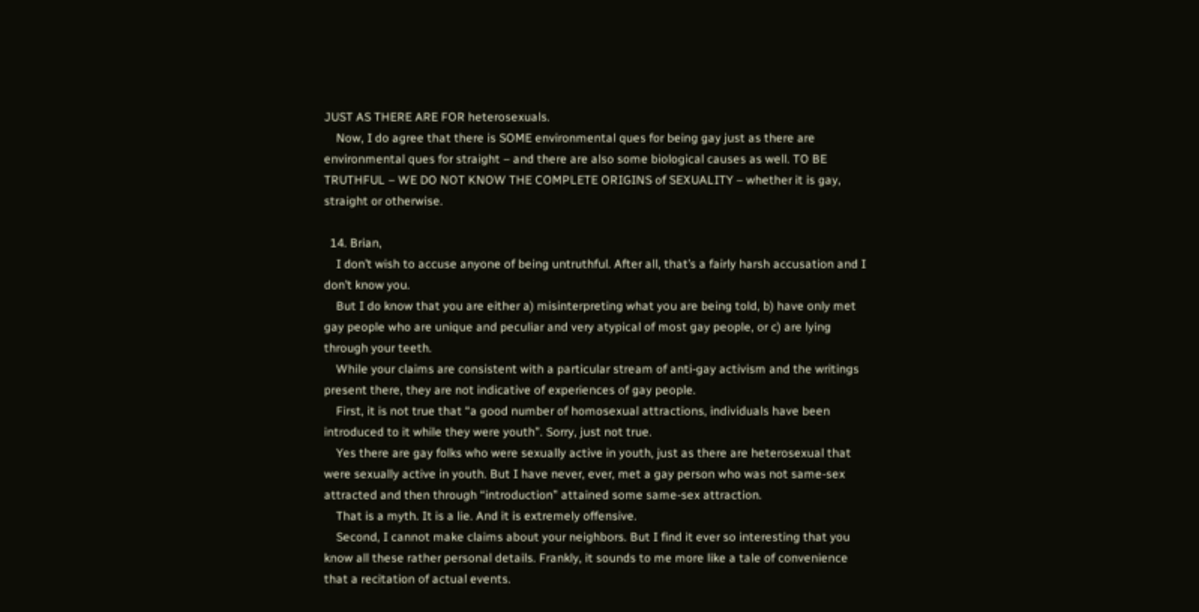JUST AS THERE ARE FOR heterosexuals.
    Now, I do agree that there is SOME environmental ques for being gay just as there are environmental ques for straight – and there are also some biological causes as well. TO BE TRUTHFUL – WE DO NOT KNOW THE COMPLETE ORIGINS of SEXUALITY – whether it is gay, straight or otherwise.

  14. Brian,
    I don’t wish to accuse anyone of being untruthful. After all, that’s a fairly harsh accusation and I don’t know you.
    But I do know that you are either a) misinterpreting what you are being told, b) have only met gay people who are unique and peculiar and very atypical of most gay people, or c) are lying through your teeth.
    While your claims are consistent with a particular stream of anti-gay activism and the writings present there, they are not indicative of experiences of gay people.
    First, it is not true that “a good number of homosexual attractions, individuals have been introduced to it while they were youth”. Sorry, just not true.
    Yes there are gay folks who were sexually active in youth, just as there are heterosexual that were sexually active in youth. But I have never, ever, met a gay person who was not same-sex attracted and then through “introduction” attained some same-sex attraction.
    That is a myth. It is a lie. And it is extremely offensive.
    Second, I cannot make claims about your neighbors. But I find it ever so interesting that you know all these rather personal details. Frankly, it sounds to me more like a tale of convenience that a recitation of actual events.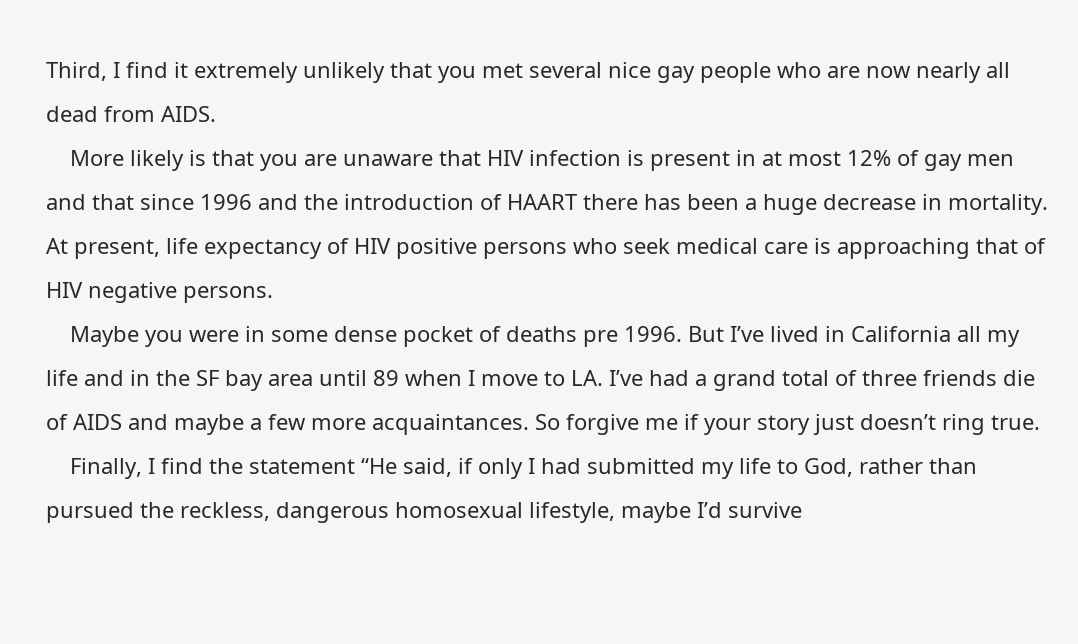Third, I find it extremely unlikely that you met several nice gay people who are now nearly all dead from AIDS.
    More likely is that you are unaware that HIV infection is present in at most 12% of gay men and that since 1996 and the introduction of HAART there has been a huge decrease in mortality. At present, life expectancy of HIV positive persons who seek medical care is approaching that of HIV negative persons.
    Maybe you were in some dense pocket of deaths pre 1996. But I’ve lived in California all my life and in the SF bay area until 89 when I move to LA. I’ve had a grand total of three friends die of AIDS and maybe a few more acquaintances. So forgive me if your story just doesn’t ring true.
    Finally, I find the statement “He said, if only I had submitted my life to God, rather than pursued the reckless, dangerous homosexual lifestyle, maybe I’d survive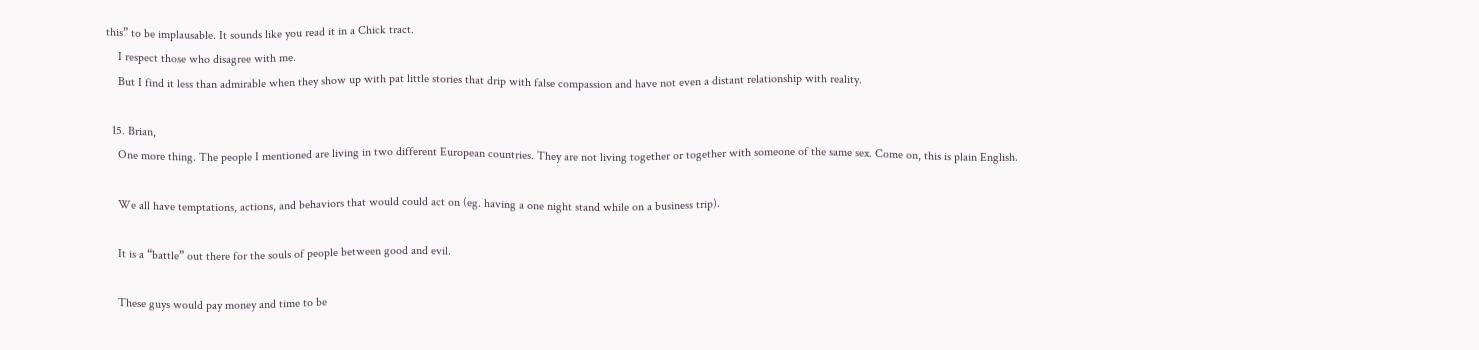this” to be implausable. It sounds like you read it in a Chick tract.
    I respect those who disagree with me.
    But I find it less than admirable when they show up with pat little stories that drip with false compassion and have not even a distant relationship with reality.

  15. Brian,
    One more thing. The people I mentioned are living in two different European countries. They are not living together or together with someone of the same sex. Come on, this is plain English.

    We all have temptations, actions, and behaviors that would could act on (eg. having a one night stand while on a business trip).

    It is a “battle” out there for the souls of people between good and evil.

    These guys would pay money and time to be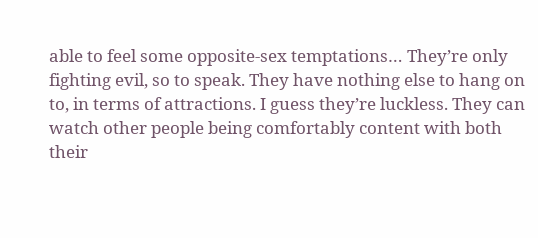able to feel some opposite-sex temptations… They’re only fighting evil, so to speak. They have nothing else to hang on to, in terms of attractions. I guess they’re luckless. They can watch other people being comfortably content with both their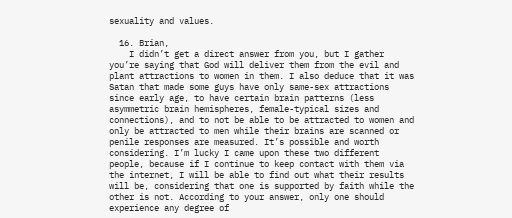sexuality and values.

  16. Brian,
    I didn’t get a direct answer from you, but I gather you’re saying that God will deliver them from the evil and plant attractions to women in them. I also deduce that it was Satan that made some guys have only same-sex attractions since early age, to have certain brain patterns (less asymmetric brain hemispheres, female-typical sizes and connections), and to not be able to be attracted to women and only be attracted to men while their brains are scanned or penile responses are measured. It’s possible and worth considering. I’m lucky I came upon these two different people, because if I continue to keep contact with them via the internet, I will be able to find out what their results will be, considering that one is supported by faith while the other is not. According to your answer, only one should experience any degree of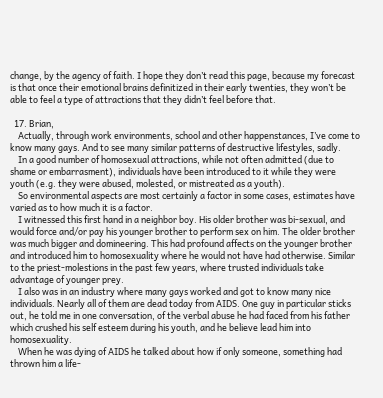change, by the agency of faith. I hope they don’t read this page, because my forecast is that once their emotional brains definitized in their early twenties, they won’t be able to feel a type of attractions that they didn’t feel before that.

  17. Brian,
    Actually, through work environments, school and other happenstances, I’ve come to know many gays. And to see many similar patterns of destructive lifestyles, sadly.
    In a good number of homosexual attractions, while not often admitted (due to shame or embarrasment), individuals have been introduced to it while they were youth (e.g. they were abused, molested, or mistreated as a youth).
    So environmental aspects are most certainly a factor in some cases, estimates have varied as to how much it is a factor.
    I witnessed this first hand in a neighbor boy. His older brother was bi-sexual, and would force and/or pay his younger brother to perform sex on him. The older brother was much bigger and domineering. This had profound affects on the younger brother and introduced him to homosexuality where he would not have had otherwise. Similar to the priest-molestions in the past few years, where trusted individuals take advantage of younger prey.
    I also was in an industry where many gays worked and got to know many nice individuals. Nearly all of them are dead today from AIDS. One guy in particular sticks out, he told me in one conversation, of the verbal abuse he had faced from his father which crushed his self esteem during his youth, and he believe lead him into homosexuality.
    When he was dying of AIDS he talked about how if only someone, something had thrown him a life-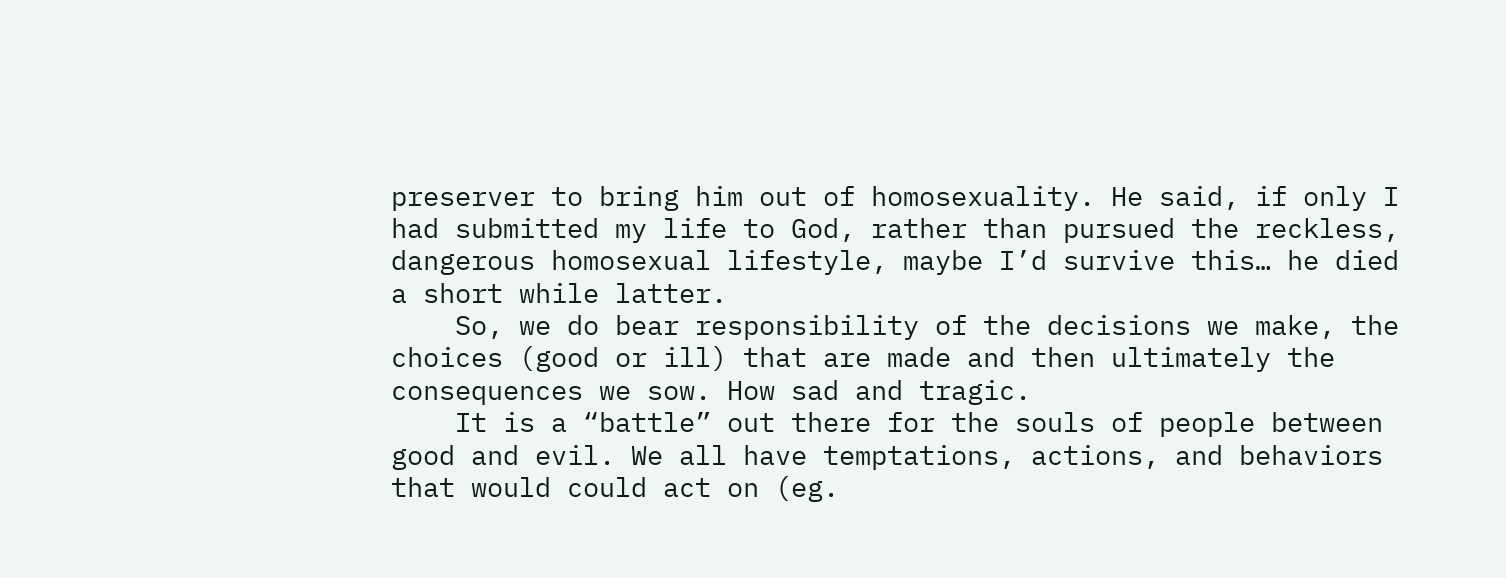preserver to bring him out of homosexuality. He said, if only I had submitted my life to God, rather than pursued the reckless, dangerous homosexual lifestyle, maybe I’d survive this… he died a short while latter.
    So, we do bear responsibility of the decisions we make, the choices (good or ill) that are made and then ultimately the consequences we sow. How sad and tragic.
    It is a “battle” out there for the souls of people between good and evil. We all have temptations, actions, and behaviors that would could act on (eg.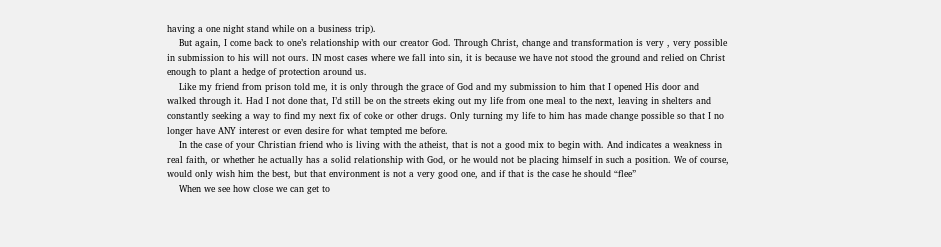having a one night stand while on a business trip).
    But again, I come back to one’s relationship with our creator God. Through Christ, change and transformation is very , very possible in submission to his will not ours. IN most cases where we fall into sin, it is because we have not stood the ground and relied on Christ enough to plant a hedge of protection around us.
    Like my friend from prison told me, it is only through the grace of God and my submission to him that I opened His door and walked through it. Had I not done that, I’d still be on the streets eking out my life from one meal to the next, leaving in shelters and constantly seeking a way to find my next fix of coke or other drugs. Only turning my life to him has made change possible so that I no longer have ANY interest or even desire for what tempted me before.
    In the case of your Christian friend who is living with the atheist, that is not a good mix to begin with. And indicates a weakness in real faith, or whether he actually has a solid relationship with God, or he would not be placing himself in such a position. We of course, would only wish him the best, but that environment is not a very good one, and if that is the case he should “flee”
    When we see how close we can get to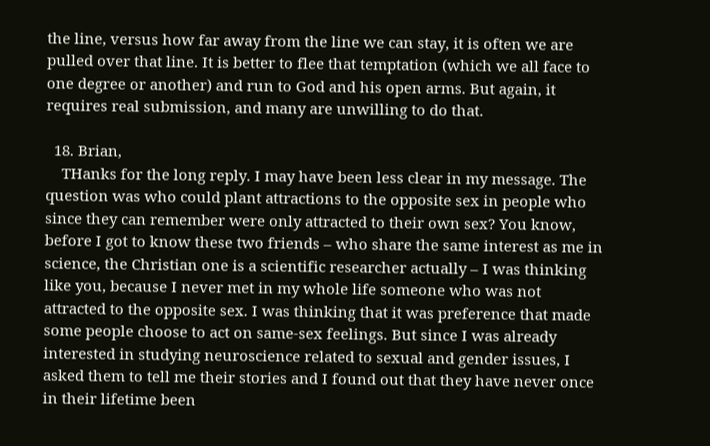the line, versus how far away from the line we can stay, it is often we are pulled over that line. It is better to flee that temptation (which we all face to one degree or another) and run to God and his open arms. But again, it requires real submission, and many are unwilling to do that.

  18. Brian,
    THanks for the long reply. I may have been less clear in my message. The question was who could plant attractions to the opposite sex in people who since they can remember were only attracted to their own sex? You know, before I got to know these two friends – who share the same interest as me in science, the Christian one is a scientific researcher actually – I was thinking like you, because I never met in my whole life someone who was not attracted to the opposite sex. I was thinking that it was preference that made some people choose to act on same-sex feelings. But since I was already interested in studying neuroscience related to sexual and gender issues, I asked them to tell me their stories and I found out that they have never once in their lifetime been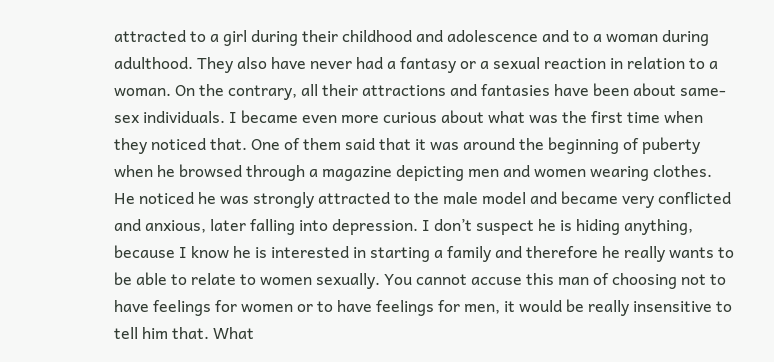attracted to a girl during their childhood and adolescence and to a woman during adulthood. They also have never had a fantasy or a sexual reaction in relation to a woman. On the contrary, all their attractions and fantasies have been about same-sex individuals. I became even more curious about what was the first time when they noticed that. One of them said that it was around the beginning of puberty when he browsed through a magazine depicting men and women wearing clothes. He noticed he was strongly attracted to the male model and became very conflicted and anxious, later falling into depression. I don’t suspect he is hiding anything, because I know he is interested in starting a family and therefore he really wants to be able to relate to women sexually. You cannot accuse this man of choosing not to have feelings for women or to have feelings for men, it would be really insensitive to tell him that. What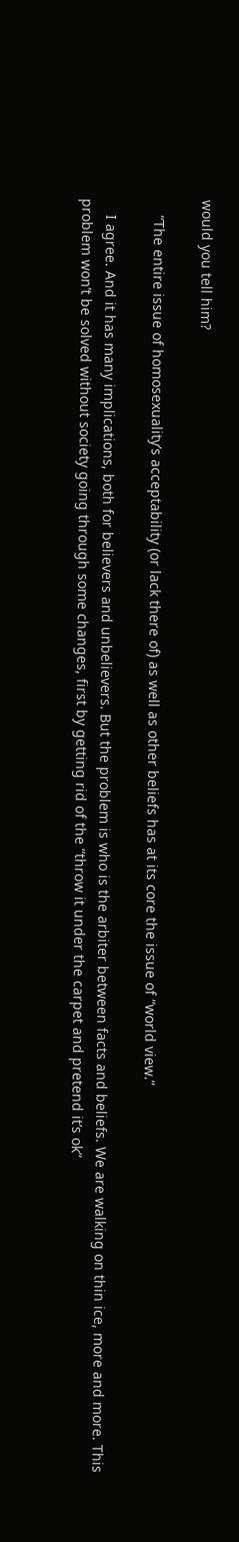would you tell him?

    “The entire issue of homosexuality’s acceptability (or lack there of) as well as other beliefs has at its core the issue of “world view.”

    I agree. And it has many implications, both for believers and unbelievers. But the problem is who is the arbiter between facts and beliefs. We are walking on thin ice, more and more. This problem won’t be solved without society going through some changes, first by getting rid of the “throw it under the carpet and pretend it’s ok”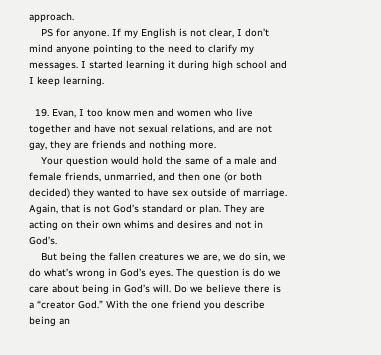approach.
    PS for anyone. If my English is not clear, I don’t mind anyone pointing to the need to clarify my messages. I started learning it during high school and I keep learning.

  19. Evan, I too know men and women who live together and have not sexual relations, and are not gay, they are friends and nothing more.
    Your question would hold the same of a male and female friends, unmarried, and then one (or both decided) they wanted to have sex outside of marriage. Again, that is not God’s standard or plan. They are acting on their own whims and desires and not in God’s.
    But being the fallen creatures we are, we do sin, we do what’s wrong in God’s eyes. The question is do we care about being in God’s will. Do we believe there is a “creator God.” With the one friend you describe being an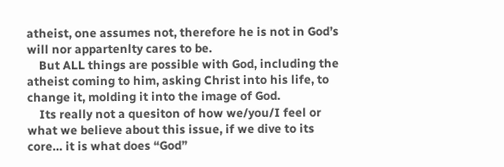atheist, one assumes not, therefore he is not in God’s will nor appartenlty cares to be.
    But ALL things are possible with God, including the atheist coming to him, asking Christ into his life, to change it, molding it into the image of God.
    Its really not a quesiton of how we/you/I feel or what we believe about this issue, if we dive to its core… it is what does “God”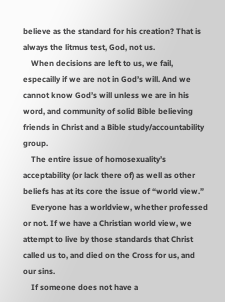believe as the standard for his creation? That is always the litmus test, God, not us.
    When decisions are left to us, we fail, especailly if we are not in God’s will. And we cannot know God’s will unless we are in his word, and community of solid Bible believing friends in Christ and a Bible study/accountability group.
    The entire issue of homosexuality’s acceptability (or lack there of) as well as other beliefs has at its core the issue of “world view.”
    Everyone has a worldview, whether professed or not. If we have a Christian world view, we attempt to live by those standards that Christ called us to, and died on the Cross for us, and our sins.
    If someone does not have a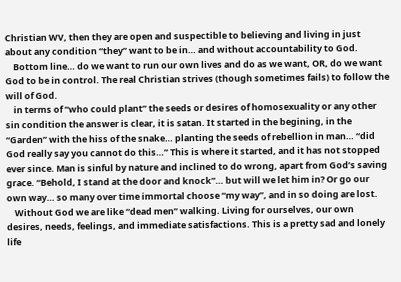Christian WV, then they are open and suspectible to believing and living in just about any condition “they” want to be in… and without accountability to God.
    Bottom line… do we want to run our own lives and do as we want, OR, do we want God to be in control. The real Christian strives (though sometimes fails) to follow the will of God.
    in terms of “who could plant” the seeds or desires of homosexuality or any other sin condition the answer is clear, it is satan. It started in the begining, in the “Garden” with the hiss of the snake… planting the seeds of rebellion in man… “did God really say you cannot do this…” This is where it started, and it has not stopped ever since. Man is sinful by nature and inclined to do wrong, apart from God’s saving grace. “Behold, I stand at the door and knock”… but will we let him in? Or go our own way… so many over time immortal choose “my way”, and in so doing are lost.
    Without God we are like “dead men” walking. Living for ourselves, our own desires, needs, feelings, and immediate satisfactions. This is a pretty sad and lonely life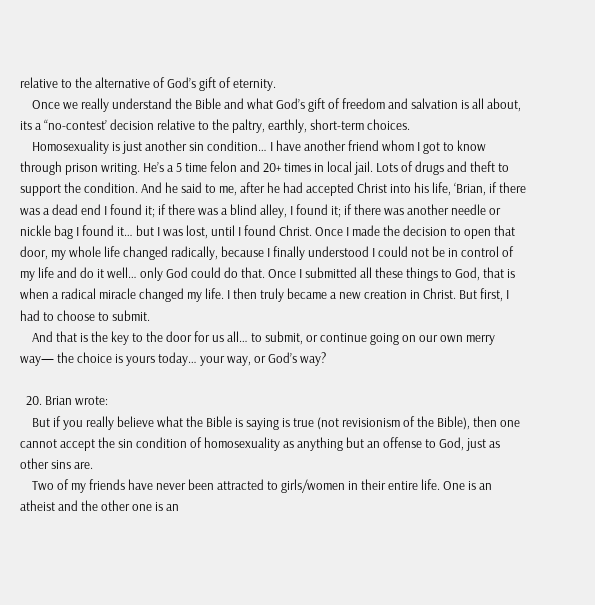relative to the alternative of God’s gift of eternity.
    Once we really understand the Bible and what God’s gift of freedom and salvation is all about, its a “no-contest’ decision relative to the paltry, earthly, short-term choices.
    Homosexuality is just another sin condition… I have another friend whom I got to know through prison writing. He’s a 5 time felon and 20+ times in local jail. Lots of drugs and theft to support the condition. And he said to me, after he had accepted Christ into his life, ‘Brian, if there was a dead end I found it; if there was a blind alley, I found it; if there was another needle or nickle bag I found it… but I was lost, until I found Christ. Once I made the decision to open that door, my whole life changed radically, because I finally understood I could not be in control of my life and do it well… only God could do that. Once I submitted all these things to God, that is when a radical miracle changed my life. I then truly became a new creation in Christ. But first, I had to choose to submit.
    And that is the key to the door for us all… to submit, or continue going on our own merry way— the choice is yours today… your way, or God’s way?

  20. Brian wrote:
    But if you really believe what the Bible is saying is true (not revisionism of the Bible), then one cannot accept the sin condition of homosexuality as anything but an offense to God, just as other sins are.
    Two of my friends have never been attracted to girls/women in their entire life. One is an atheist and the other one is an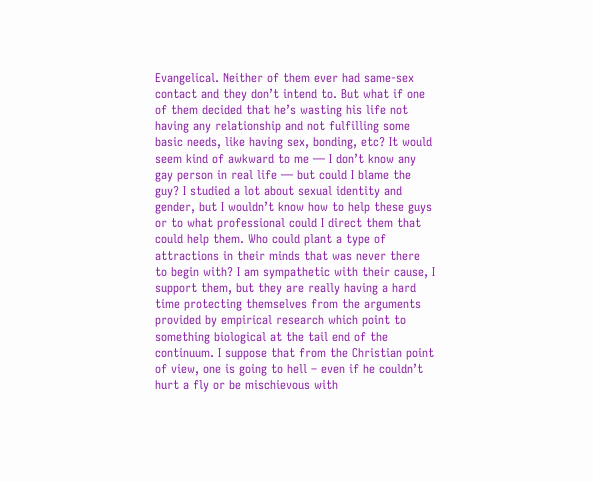Evangelical. Neither of them ever had same-sex contact and they don’t intend to. But what if one of them decided that he’s wasting his life not having any relationship and not fulfilling some basic needs, like having sex, bonding, etc? It would seem kind of awkward to me — I don’t know any gay person in real life — but could I blame the guy? I studied a lot about sexual identity and gender, but I wouldn’t know how to help these guys or to what professional could I direct them that could help them. Who could plant a type of attractions in their minds that was never there to begin with? I am sympathetic with their cause, I support them, but they are really having a hard time protecting themselves from the arguments provided by empirical research which point to something biological at the tail end of the continuum. I suppose that from the Christian point of view, one is going to hell – even if he couldn’t hurt a fly or be mischievous with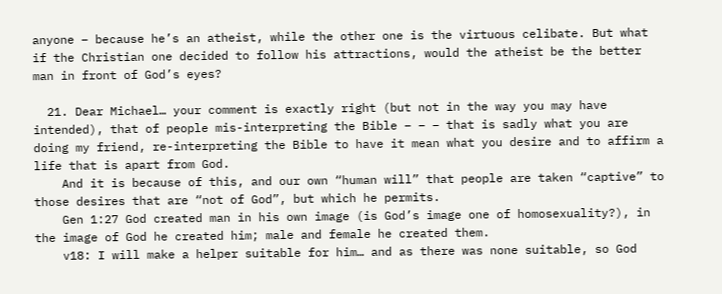anyone – because he’s an atheist, while the other one is the virtuous celibate. But what if the Christian one decided to follow his attractions, would the atheist be the better man in front of God’s eyes?

  21. Dear Michael… your comment is exactly right (but not in the way you may have intended), that of people mis-interpreting the Bible – – – that is sadly what you are doing my friend, re-interpreting the Bible to have it mean what you desire and to affirm a life that is apart from God.
    And it is because of this, and our own “human will” that people are taken “captive” to those desires that are “not of God”, but which he permits.
    Gen 1:27 God created man in his own image (is God’s image one of homosexuality?), in the image of God he created him; male and female he created them.
    v18: I will make a helper suitable for him… and as there was none suitable, so God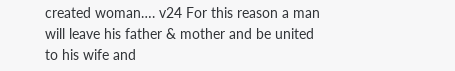created woman…. v24 For this reason a man will leave his father & mother and be united to his wife and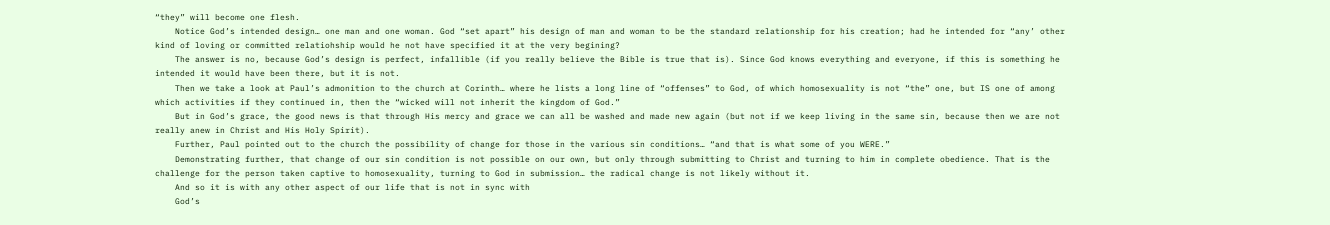“they” will become one flesh.
    Notice God’s intended design… one man and one woman. God “set apart” his design of man and woman to be the standard relationship for his creation; had he intended for “any’ other kind of loving or committed relatiohship would he not have specified it at the very begining?
    The answer is no, because God’s design is perfect, infallible (if you really believe the Bible is true that is). Since God knows everything and everyone, if this is something he intended it would have been there, but it is not.
    Then we take a look at Paul’s admonition to the church at Corinth… where he lists a long line of “offenses” to God, of which homosexuality is not “the” one, but IS one of among which activities if they continued in, then the “wicked will not inherit the kingdom of God.”
    But in God’s grace, the good news is that through His mercy and grace we can all be washed and made new again (but not if we keep living in the same sin, because then we are not really anew in Christ and His Holy Spirit).
    Further, Paul pointed out to the church the possibility of change for those in the various sin conditions… “and that is what some of you WERE.”
    Demonstrating further, that change of our sin condition is not possible on our own, but only through submitting to Christ and turning to him in complete obedience. That is the challenge for the person taken captive to homosexuality, turning to God in submission… the radical change is not likely without it.
    And so it is with any other aspect of our life that is not in sync with
    God’s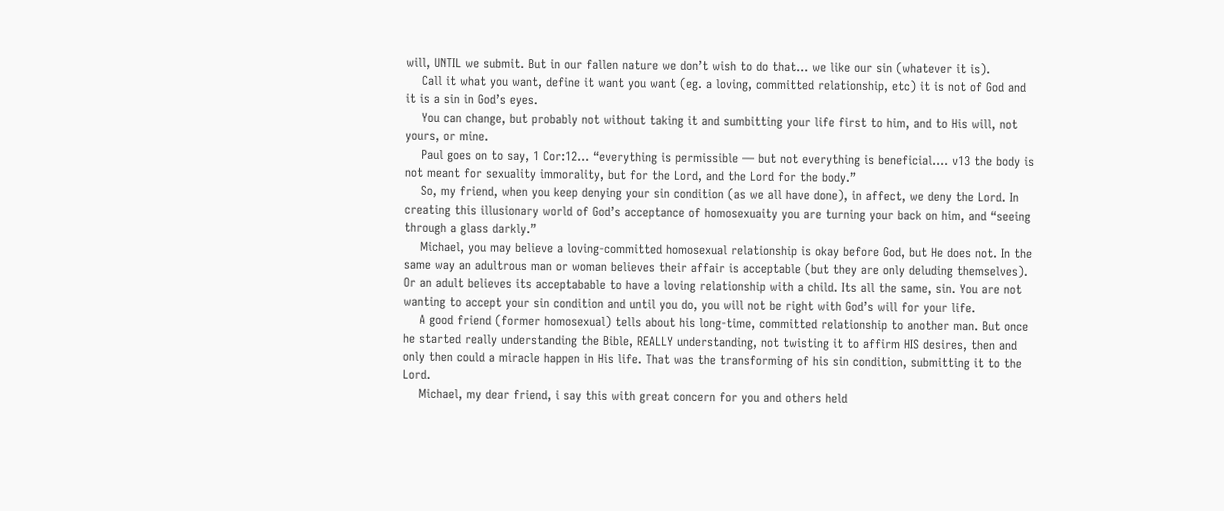will, UNTIL we submit. But in our fallen nature we don’t wish to do that… we like our sin (whatever it is).
    Call it what you want, define it want you want (eg. a loving, committed relationship, etc) it is not of God and it is a sin in God’s eyes.
    You can change, but probably not without taking it and sumbitting your life first to him, and to His will, not yours, or mine.
    Paul goes on to say, 1 Cor:12… “everything is permissible — but not everything is beneficial…. v13 the body is not meant for sexuality immorality, but for the Lord, and the Lord for the body.”
    So, my friend, when you keep denying your sin condition (as we all have done), in affect, we deny the Lord. In creating this illusionary world of God’s acceptance of homosexuaity you are turning your back on him, and “seeing through a glass darkly.”
    Michael, you may believe a loving-committed homosexual relationship is okay before God, but He does not. In the same way an adultrous man or woman believes their affair is acceptable (but they are only deluding themselves). Or an adult believes its acceptabable to have a loving relationship with a child. Its all the same, sin. You are not wanting to accept your sin condition and until you do, you will not be right with God’s will for your life.
    A good friend (former homosexual) tells about his long-time, committed relationship to another man. But once he started really understanding the Bible, REALLY understanding, not twisting it to affirm HIS desires, then and only then could a miracle happen in His life. That was the transforming of his sin condition, submitting it to the Lord.
    Michael, my dear friend, i say this with great concern for you and others held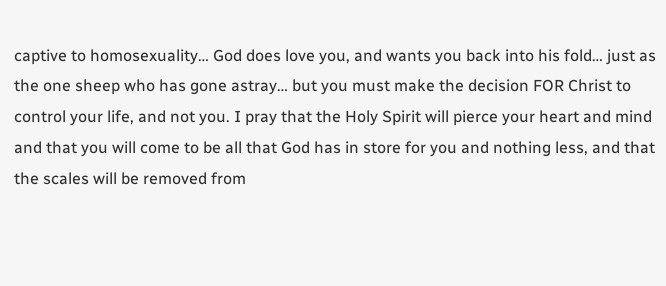captive to homosexuality… God does love you, and wants you back into his fold… just as the one sheep who has gone astray… but you must make the decision FOR Christ to control your life, and not you. I pray that the Holy Spirit will pierce your heart and mind and that you will come to be all that God has in store for you and nothing less, and that the scales will be removed from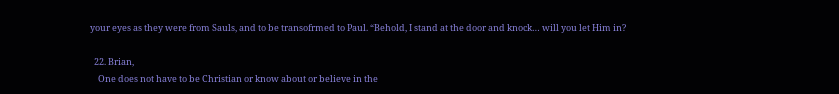your eyes as they were from Sauls, and to be transofrmed to Paul. “Behold, I stand at the door and knock… will you let Him in?

  22. Brian,
    One does not have to be Christian or know about or believe in the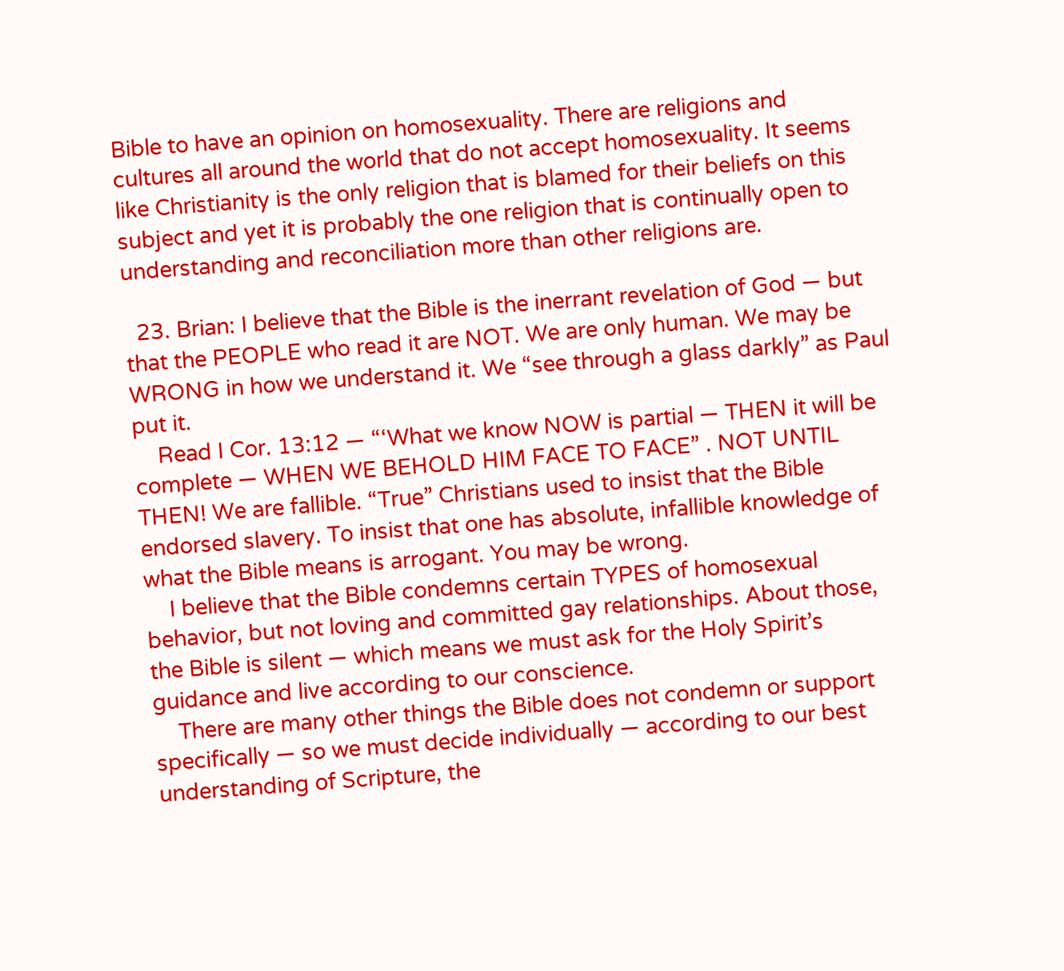Bible to have an opinion on homosexuality. There are religions and cultures all around the world that do not accept homosexuality. It seems like Christianity is the only religion that is blamed for their beliefs on this subject and yet it is probably the one religion that is continually open to understanding and reconciliation more than other religions are.

  23. Brian: I believe that the Bible is the inerrant revelation of God — but that the PEOPLE who read it are NOT. We are only human. We may be WRONG in how we understand it. We “see through a glass darkly” as Paul put it.
    Read I Cor. 13:12 — “‘What we know NOW is partial — THEN it will be complete — WHEN WE BEHOLD HIM FACE TO FACE” . NOT UNTIL THEN! We are fallible. “True” Christians used to insist that the Bible endorsed slavery. To insist that one has absolute, infallible knowledge of what the Bible means is arrogant. You may be wrong.
    I believe that the Bible condemns certain TYPES of homosexual behavior, but not loving and committed gay relationships. About those, the Bible is silent — which means we must ask for the Holy Spirit’s guidance and live according to our conscience.
    There are many other things the Bible does not condemn or support specifically — so we must decide individually — according to our best understanding of Scripture, the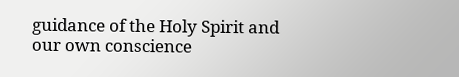guidance of the Holy Spirit and our own conscience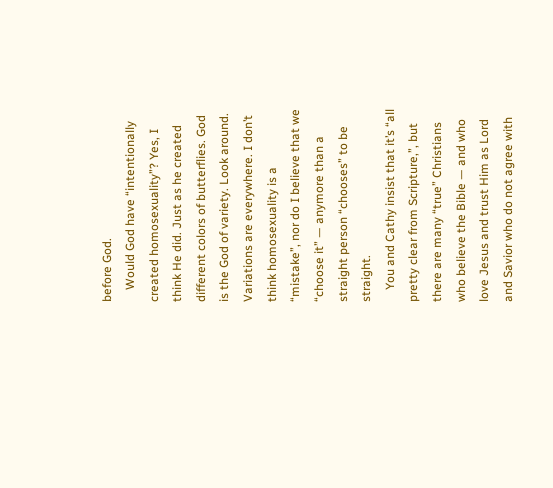before God.
    Would God have “intentionally created homosexuality”? Yes, I think He did. Just as he created different colors of butterflies. God is the God of variety. Look around. Variations are everywhere. I don’t think homosexuality is a “mistake”, nor do I believe that we “choose it” — anymore than a straight person “chooses” to be straight.
    You and Cathy insist that it’s “all pretty clear from Scripture,”, but there are many “true” Christians who believe the Bible — and who love Jesus and trust Him as Lord and Savior who do not agree with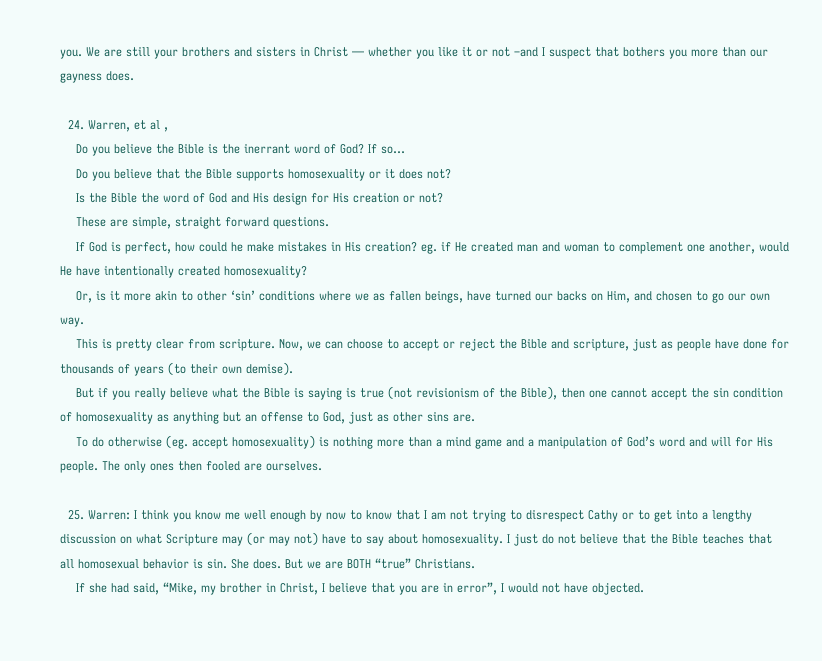you. We are still your brothers and sisters in Christ — whether you like it or not –and I suspect that bothers you more than our gayness does.

  24. Warren, et al ,
    Do you believe the Bible is the inerrant word of God? If so…
    Do you believe that the Bible supports homosexuality or it does not?
    Is the Bible the word of God and His design for His creation or not?
    These are simple, straight forward questions.
    If God is perfect, how could he make mistakes in His creation? eg. if He created man and woman to complement one another, would He have intentionally created homosexuality?
    Or, is it more akin to other ‘sin’ conditions where we as fallen beings, have turned our backs on Him, and chosen to go our own way.
    This is pretty clear from scripture. Now, we can choose to accept or reject the Bible and scripture, just as people have done for thousands of years (to their own demise).
    But if you really believe what the Bible is saying is true (not revisionism of the Bible), then one cannot accept the sin condition of homosexuality as anything but an offense to God, just as other sins are.
    To do otherwise (eg. accept homosexuality) is nothing more than a mind game and a manipulation of God’s word and will for His people. The only ones then fooled are ourselves.

  25. Warren: I think you know me well enough by now to know that I am not trying to disrespect Cathy or to get into a lengthy discussion on what Scripture may (or may not) have to say about homosexuality. I just do not believe that the Bible teaches that all homosexual behavior is sin. She does. But we are BOTH “true” Christians.
    If she had said, “Mike, my brother in Christ, I believe that you are in error”, I would not have objected.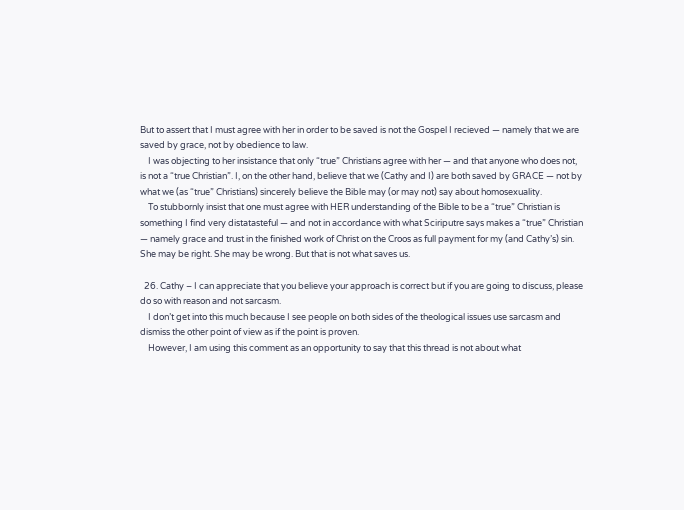But to assert that I must agree with her in order to be saved is not the Gospel I recieved — namely that we are saved by grace, not by obedience to law.
    I was objecting to her insistance that only “true” Christians agree with her — and that anyone who does not, is not a “true Christian”. I, on the other hand, believe that we (Cathy and I) are both saved by GRACE — not by what we (as “true” Christians) sincerely believe the Bible may (or may not) say about homosexuality.
    To stubbornly insist that one must agree with HER understanding of the Bible to be a “true” Christian is something I find very distatasteful — and not in accordance with what Sciriputre says makes a “true” Christian — namely grace and trust in the finished work of Christ on the Croos as full payment for my (and Cathy’s) sin. She may be right. She may be wrong. But that is not what saves us.

  26. Cathy – I can appreciate that you believe your approach is correct but if you are going to discuss, please do so with reason and not sarcasm.
    I don’t get into this much because I see people on both sides of the theological issues use sarcasm and dismiss the other point of view as if the point is proven.
    However, I am using this comment as an opportunity to say that this thread is not about what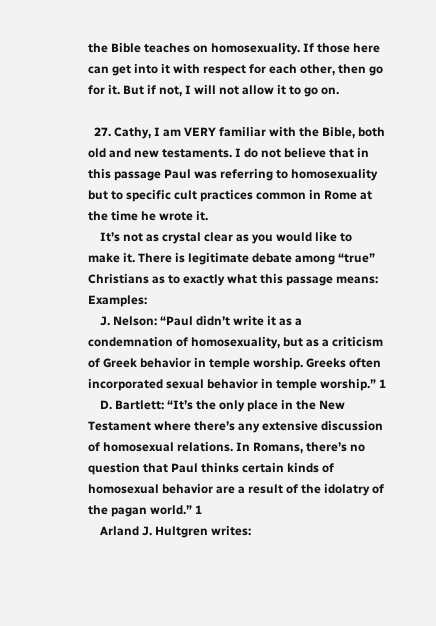the Bible teaches on homosexuality. If those here can get into it with respect for each other, then go for it. But if not, I will not allow it to go on.

  27. Cathy, I am VERY familiar with the Bible, both old and new testaments. I do not believe that in this passage Paul was referring to homosexuality but to specific cult practices common in Rome at the time he wrote it.
    It’s not as crystal clear as you would like to make it. There is legitimate debate among “true” Christians as to exactly what this passage means: Examples:
    J. Nelson: “Paul didn’t write it as a condemnation of homosexuality, but as a criticism of Greek behavior in temple worship. Greeks often incorporated sexual behavior in temple worship.” 1
    D. Bartlett: “It’s the only place in the New Testament where there’s any extensive discussion of homosexual relations. In Romans, there’s no question that Paul thinks certain kinds of homosexual behavior are a result of the idolatry of the pagan world.” 1
    Arland J. Hultgren writes: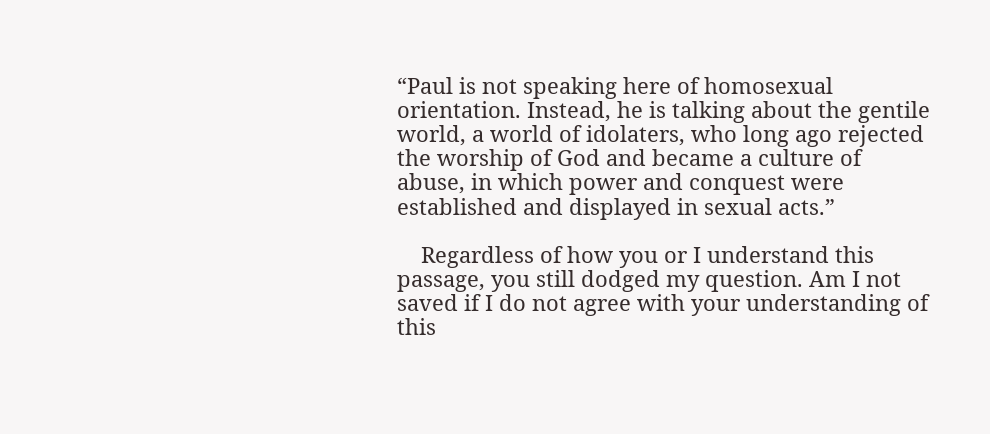“Paul is not speaking here of homosexual orientation. Instead, he is talking about the gentile world, a world of idolaters, who long ago rejected the worship of God and became a culture of abuse, in which power and conquest were established and displayed in sexual acts.”

    Regardless of how you or I understand this passage, you still dodged my question. Am I not saved if I do not agree with your understanding of this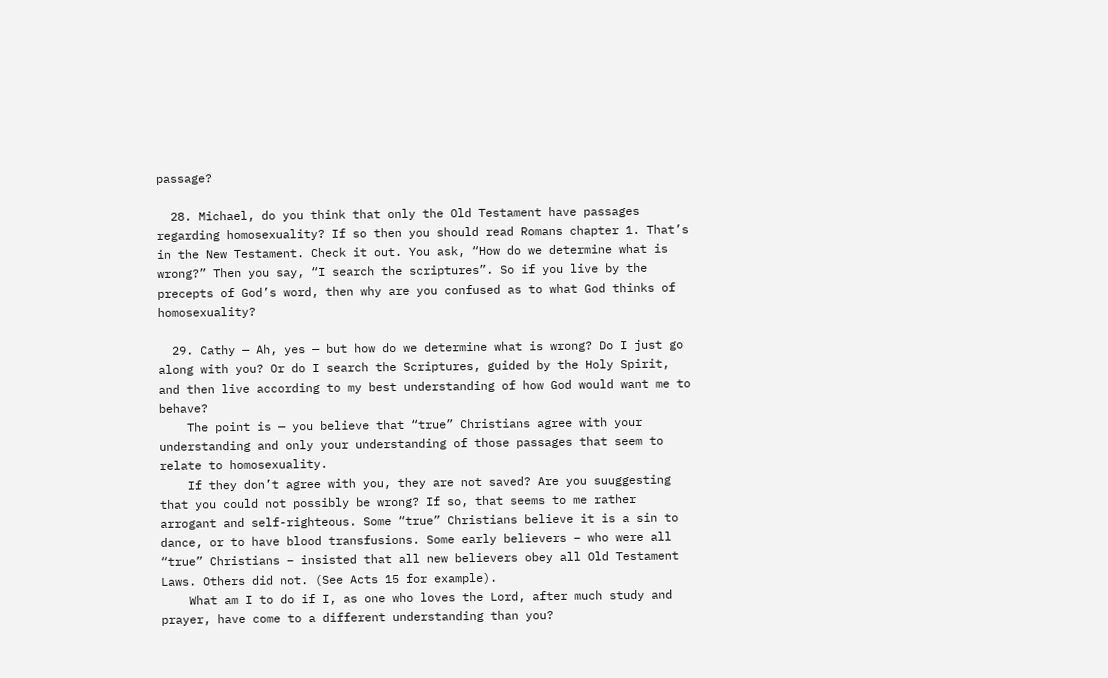passage?

  28. Michael, do you think that only the Old Testament have passages regarding homosexuality? If so then you should read Romans chapter 1. That’s in the New Testament. Check it out. You ask, “How do we determine what is wrong?” Then you say, “I search the scriptures”. So if you live by the precepts of God’s word, then why are you confused as to what God thinks of homosexuality?

  29. Cathy — Ah, yes — but how do we determine what is wrong? Do I just go along with you? Or do I search the Scriptures, guided by the Holy Spirit, and then live according to my best understanding of how God would want me to behave?
    The point is — you believe that “true” Christians agree with your understanding and only your understanding of those passages that seem to relate to homosexuality.
    If they don’t agree with you, they are not saved? Are you suuggesting that you could not possibly be wrong? If so, that seems to me rather arrogant and self-righteous. Some “true” Christians believe it is a sin to dance, or to have blood transfusions. Some early believers – who were all “true” Christians – insisted that all new believers obey all Old Testament Laws. Others did not. (See Acts 15 for example).
    What am I to do if I, as one who loves the Lord, after much study and prayer, have come to a different understanding than you?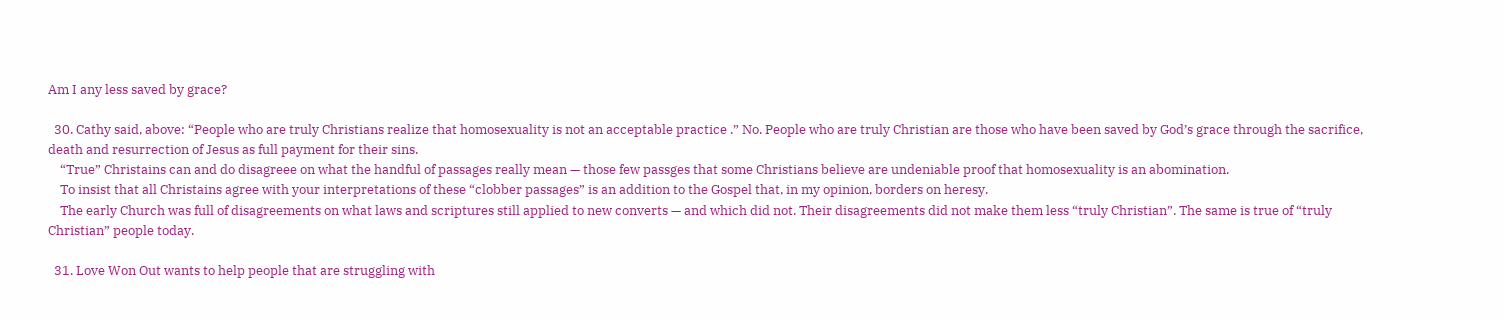Am I any less saved by grace?

  30. Cathy said, above: “People who are truly Christians realize that homosexuality is not an acceptable practice .” No. People who are truly Christian are those who have been saved by God’s grace through the sacrifice, death and resurrection of Jesus as full payment for their sins.
    “True” Christains can and do disagreee on what the handful of passages really mean — those few passges that some Christians believe are undeniable proof that homosexuality is an abomination.
    To insist that all Christains agree with your interpretations of these “clobber passages” is an addition to the Gospel that, in my opinion, borders on heresy.
    The early Church was full of disagreements on what laws and scriptures still applied to new converts — and which did not. Their disagreements did not make them less “truly Christian”. The same is true of “truly Christian” people today.

  31. Love Won Out wants to help people that are struggling with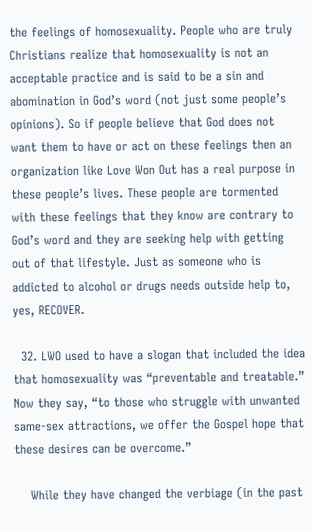the feelings of homosexuality. People who are truly Christians realize that homosexuality is not an acceptable practice and is said to be a sin and abomination in God’s word (not just some people’s opinions). So if people believe that God does not want them to have or act on these feelings then an organization like Love Won Out has a real purpose in these people’s lives. These people are tormented with these feelings that they know are contrary to God’s word and they are seeking help with getting out of that lifestyle. Just as someone who is addicted to alcohol or drugs needs outside help to, yes, RECOVER.

  32. LWO used to have a slogan that included the idea that homosexuality was “preventable and treatable.” Now they say, “to those who struggle with unwanted same-sex attractions, we offer the Gospel hope that these desires can be overcome.”

    While they have changed the verbiage (in the past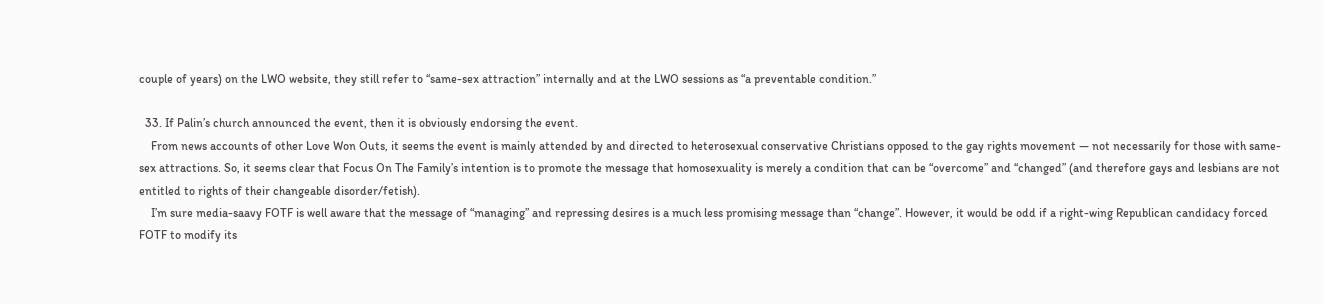couple of years) on the LWO website, they still refer to “same-sex attraction” internally and at the LWO sessions as “a preventable condition.”

  33. If Palin’s church announced the event, then it is obviously endorsing the event.
    From news accounts of other Love Won Outs, it seems the event is mainly attended by and directed to heterosexual conservative Christians opposed to the gay rights movement — not necessarily for those with same-sex attractions. So, it seems clear that Focus On The Family’s intention is to promote the message that homosexuality is merely a condition that can be “overcome” and “changed” (and therefore gays and lesbians are not entitled to rights of their changeable disorder/fetish).
    I’m sure media-saavy FOTF is well aware that the message of “managing” and repressing desires is a much less promising message than “change”. However, it would be odd if a right-wing Republican candidacy forced FOTF to modify its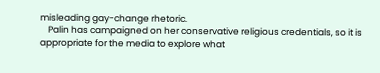misleading gay-change rhetoric.
    Palin has campaigned on her conservative religious credentials, so it is appropriate for the media to explore what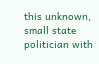this unknown, small state politician with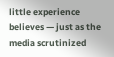little experience believes — just as the media scrutinized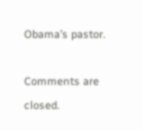Obama’s pastor.

Comments are closed.